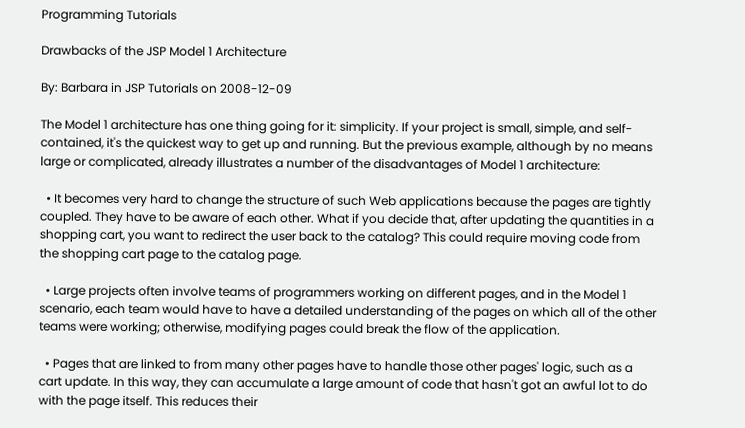Programming Tutorials

Drawbacks of the JSP Model 1 Architecture

By: Barbara in JSP Tutorials on 2008-12-09

The Model 1 architecture has one thing going for it: simplicity. If your project is small, simple, and self-contained, it's the quickest way to get up and running. But the previous example, although by no means large or complicated, already illustrates a number of the disadvantages of Model 1 architecture:

  • It becomes very hard to change the structure of such Web applications because the pages are tightly coupled. They have to be aware of each other. What if you decide that, after updating the quantities in a shopping cart, you want to redirect the user back to the catalog? This could require moving code from the shopping cart page to the catalog page.

  • Large projects often involve teams of programmers working on different pages, and in the Model 1 scenario, each team would have to have a detailed understanding of the pages on which all of the other teams were working; otherwise, modifying pages could break the flow of the application.

  • Pages that are linked to from many other pages have to handle those other pages' logic, such as a cart update. In this way, they can accumulate a large amount of code that hasn't got an awful lot to do with the page itself. This reduces their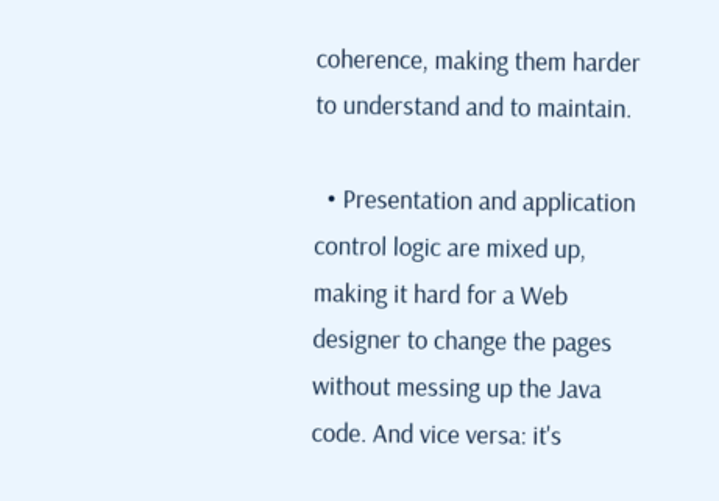coherence, making them harder to understand and to maintain.

  • Presentation and application control logic are mixed up, making it hard for a Web designer to change the pages without messing up the Java code. And vice versa: it's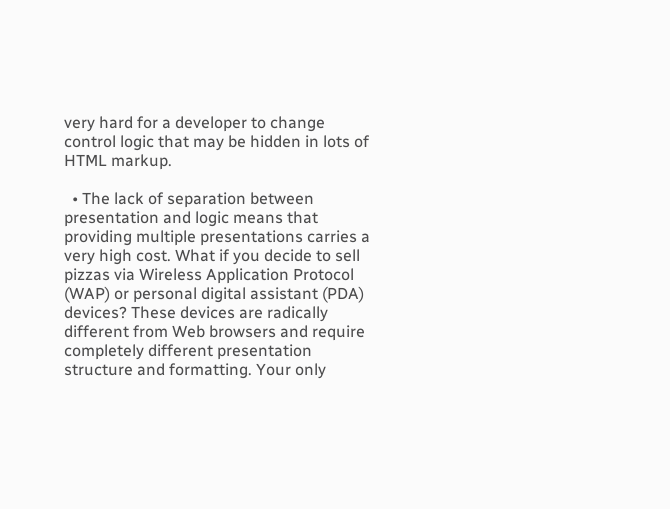very hard for a developer to change control logic that may be hidden in lots of HTML markup.

  • The lack of separation between presentation and logic means that providing multiple presentations carries a very high cost. What if you decide to sell pizzas via Wireless Application Protocol (WAP) or personal digital assistant (PDA) devices? These devices are radically different from Web browsers and require completely different presentation structure and formatting. Your only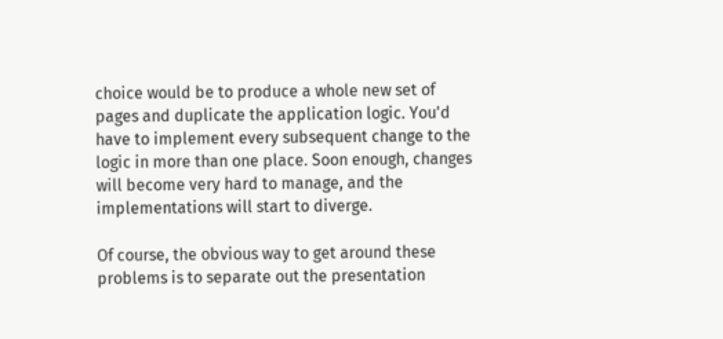choice would be to produce a whole new set of pages and duplicate the application logic. You'd have to implement every subsequent change to the logic in more than one place. Soon enough, changes will become very hard to manage, and the implementations will start to diverge.

Of course, the obvious way to get around these problems is to separate out the presentation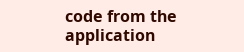code from the application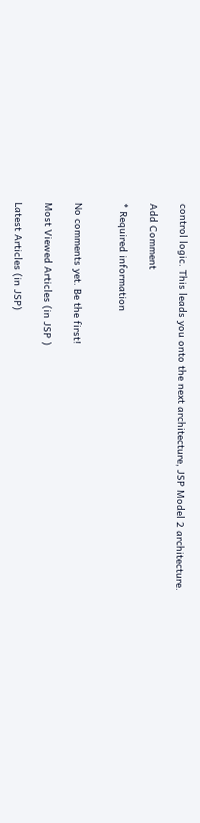control logic. This leads you onto the next architecture, JSP Model 2 architecture.

Add Comment

* Required information


No comments yet. Be the first!

Most Viewed Articles (in JSP )

Latest Articles (in JSP)